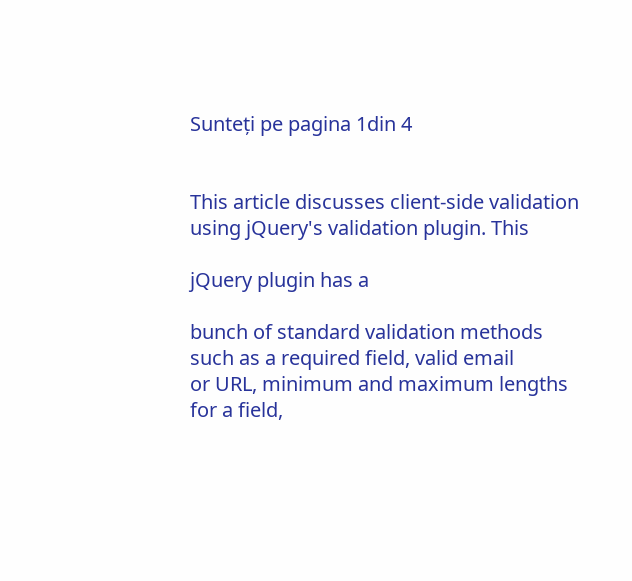Sunteți pe pagina 1din 4


This article discusses client-side validation using jQuery's validation plugin. This

jQuery plugin has a

bunch of standard validation methods such as a required field, valid email
or URL, minimum and maximum lengths for a field,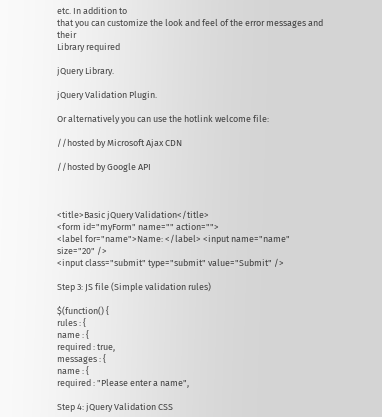etc. In addition to
that you can customize the look and feel of the error messages and their
Library required

jQuery Library.

jQuery Validation Plugin.

Or alternatively you can use the hotlink welcome file:

//hosted by Microsoft Ajax CDN

//hosted by Google API



<title>Basic jQuery Validation</title>
<form id="myForm" name="" action="">
<label for="name">Name: </label> <input name="name"
size="20" />
<input class="submit" type="submit" value="Submit" />

Step 3: JS file (Simple validation rules)

$(function() {
rules : {
name : {
required : true,
messages : {
name : {
required : "Please enter a name",

Step 4: jQuery Validation CSS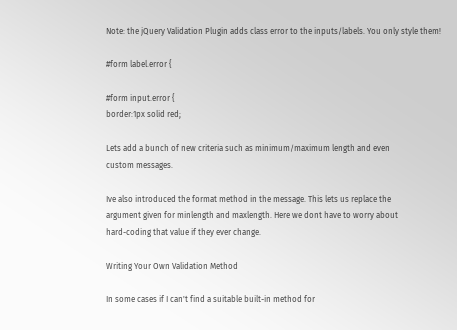Note: the jQuery Validation Plugin adds class error to the inputs/labels. You only style them!

#form label.error {

#form input.error {
border:1px solid red;

Lets add a bunch of new criteria such as minimum/maximum length and even
custom messages.

Ive also introduced the format method in the message. This lets us replace the
argument given for minlength and maxlength. Here we dont have to worry about
hard-coding that value if they ever change.

Writing Your Own Validation Method

In some cases if I can't find a suitable built-in method for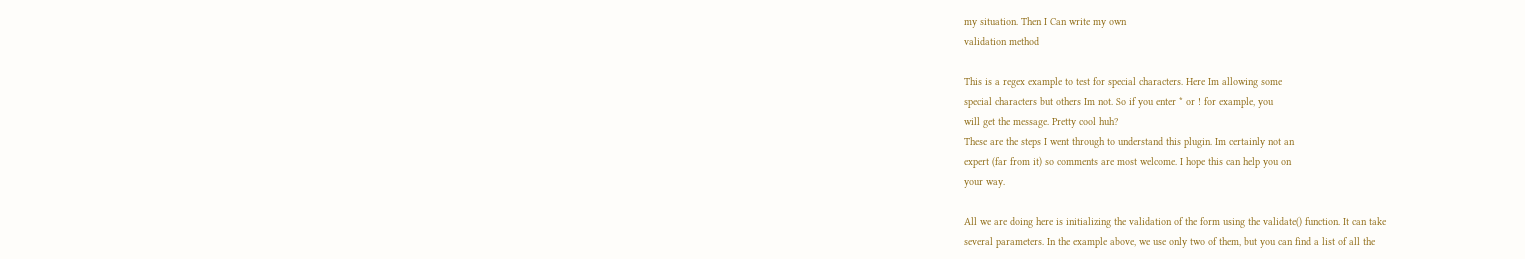my situation. Then I Can write my own
validation method

This is a regex example to test for special characters. Here Im allowing some
special characters but others Im not. So if you enter * or ! for example, you
will get the message. Pretty cool huh?
These are the steps I went through to understand this plugin. Im certainly not an
expert (far from it) so comments are most welcome. I hope this can help you on
your way.

All we are doing here is initializing the validation of the form using the validate() function. It can take
several parameters. In the example above, we use only two of them, but you can find a list of all the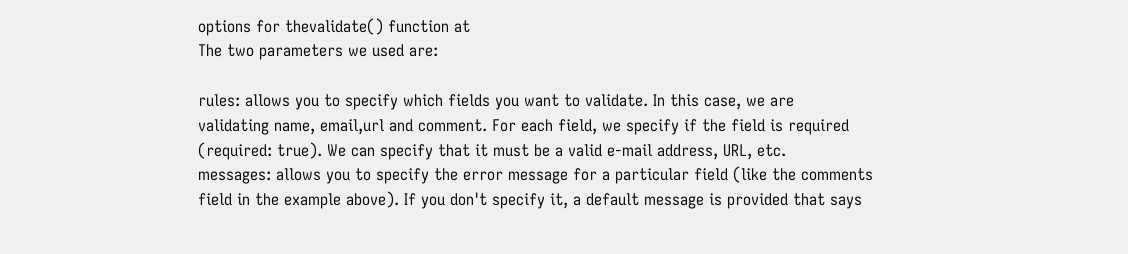options for thevalidate() function at
The two parameters we used are:

rules: allows you to specify which fields you want to validate. In this case, we are
validating name, email,url and comment. For each field, we specify if the field is required
(required: true). We can specify that it must be a valid e-mail address, URL, etc.
messages: allows you to specify the error message for a particular field (like the comments
field in the example above). If you don't specify it, a default message is provided that says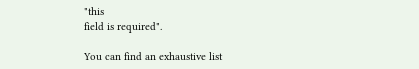"this
field is required".

You can find an exhaustive list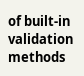of built-in validation methods